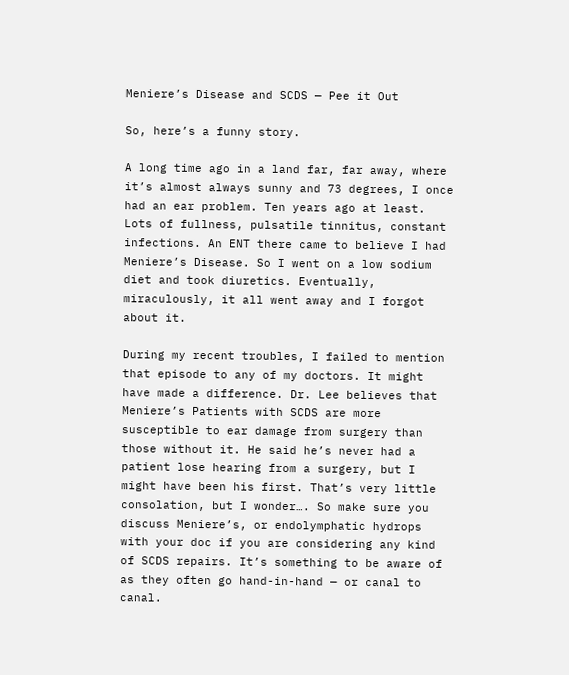Meniere’s Disease and SCDS — Pee it Out

So, here’s a funny story.

A long time ago in a land far, far away, where it’s almost always sunny and 73 degrees, I once had an ear problem. Ten years ago at least. Lots of fullness, pulsatile tinnitus, constant infections. An ENT there came to believe I had Meniere’s Disease. So I went on a low sodium diet and took diuretics. Eventually, miraculously, it all went away and I forgot about it.

During my recent troubles, I failed to mention that episode to any of my doctors. It might have made a difference. Dr. Lee believes that Meniere’s Patients with SCDS are more susceptible to ear damage from surgery than those without it. He said he’s never had a patient lose hearing from a surgery, but I might have been his first. That’s very little consolation, but I wonder…. So make sure you discuss Meniere’s, or endolymphatic hydrops with your doc if you are considering any kind of SCDS repairs. It’s something to be aware of as they often go hand-in-hand — or canal to canal.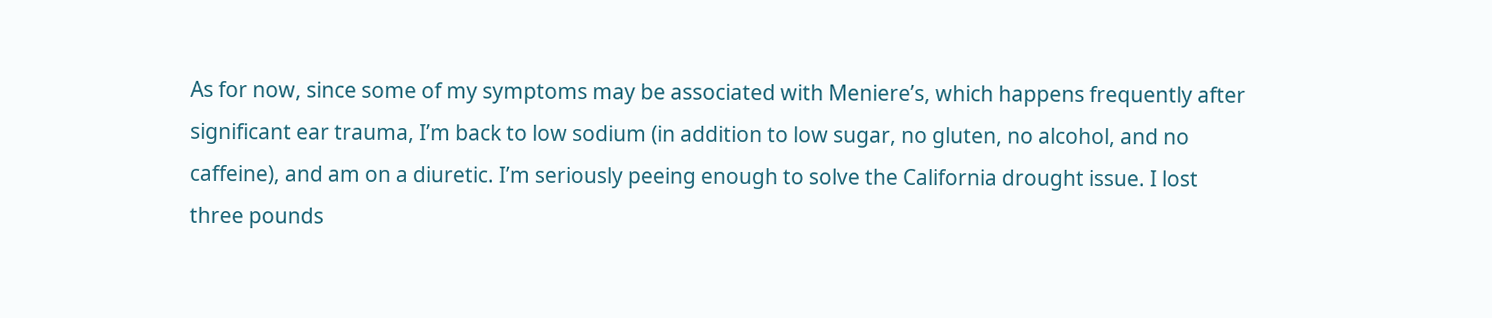As for now, since some of my symptoms may be associated with Meniere’s, which happens frequently after significant ear trauma, I’m back to low sodium (in addition to low sugar, no gluten, no alcohol, and no caffeine), and am on a diuretic. I’m seriously peeing enough to solve the California drought issue. I lost three pounds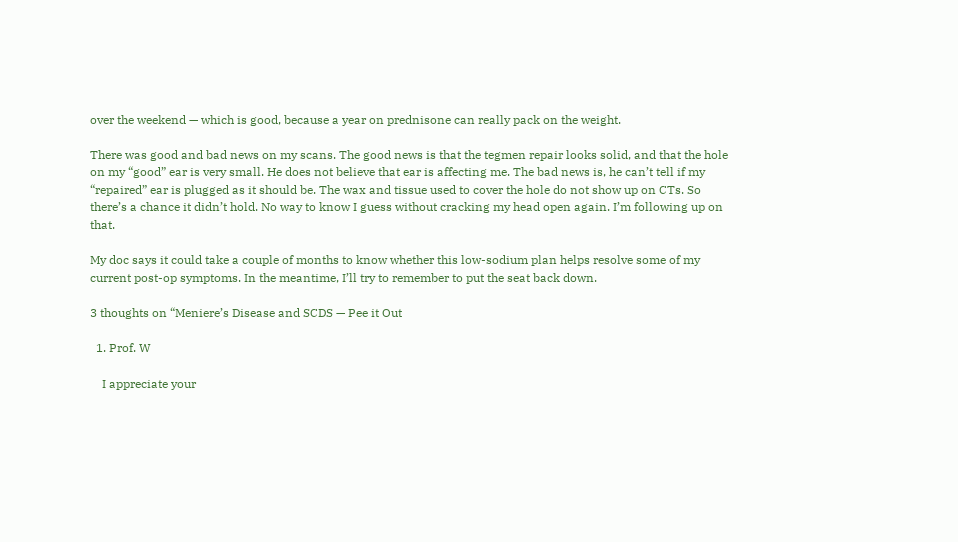over the weekend — which is good, because a year on prednisone can really pack on the weight.

There was good and bad news on my scans. The good news is that the tegmen repair looks solid, and that the hole on my “good” ear is very small. He does not believe that ear is affecting me. The bad news is, he can’t tell if my “repaired” ear is plugged as it should be. The wax and tissue used to cover the hole do not show up on CTs. So there’s a chance it didn’t hold. No way to know I guess without cracking my head open again. I’m following up on that.

My doc says it could take a couple of months to know whether this low-sodium plan helps resolve some of my current post-op symptoms. In the meantime, I’ll try to remember to put the seat back down.

3 thoughts on “Meniere’s Disease and SCDS — Pee it Out

  1. Prof. W

    I appreciate your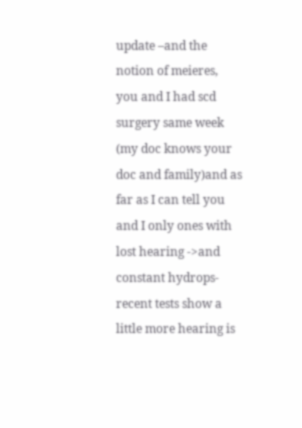update –and the notion of meieres, you and I had scd surgery same week (my doc knows your doc and family)and as far as I can tell you and I only ones with lost hearing ->and constant hydrops-recent tests show a little more hearing is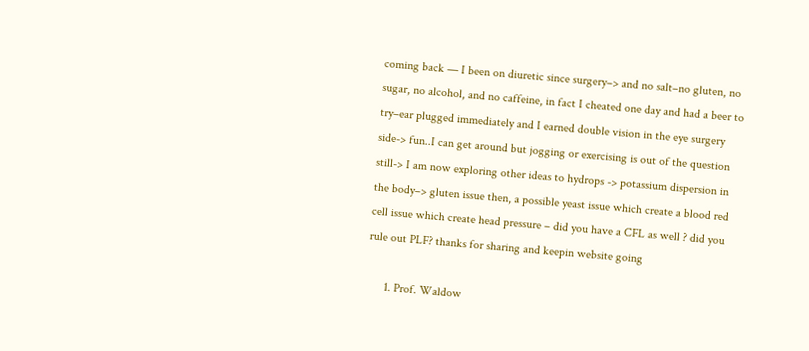coming back — I been on diuretic since surgery–> and no salt–no gluten, no sugar, no alcohol, and no caffeine, in fact I cheated one day and had a beer to try–ear plugged immediately and I earned double vision in the eye surgery side-> fun..I can get around but jogging or exercising is out of the question still-> I am now exploring other ideas to hydrops -> potassium dispersion in the body–> gluten issue then, a possible yeast issue which create a blood red cell issue which create head pressure – did you have a CFL as well ? did you rule out PLF? thanks for sharing and keepin website going

      1. Prof. Waldow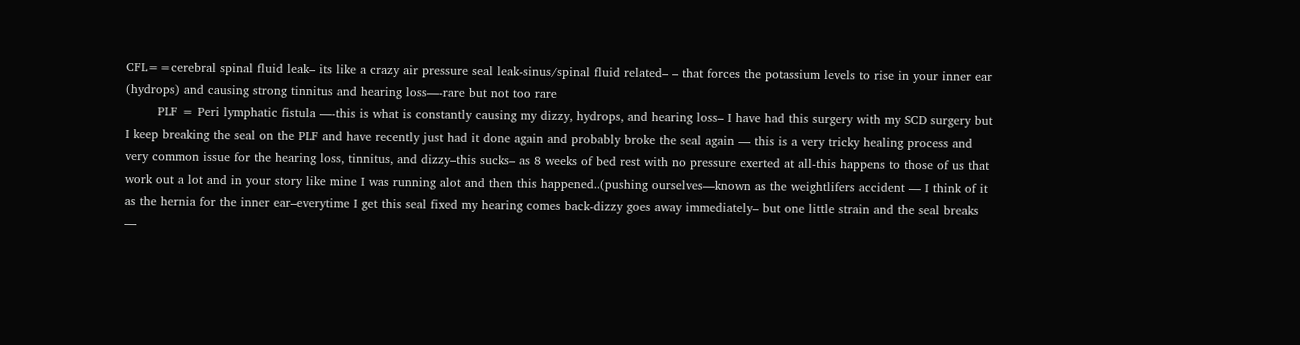CFL==cerebral spinal fluid leak– its like a crazy air pressure seal leak-sinus/spinal fluid related– – that forces the potassium levels to rise in your inner ear (hydrops) and causing strong tinnitus and hearing loss—-rare but not too rare
        PLF = Peri lymphatic fistula —-this is what is constantly causing my dizzy, hydrops, and hearing loss– I have had this surgery with my SCD surgery but I keep breaking the seal on the PLF and have recently just had it done again and probably broke the seal again — this is a very tricky healing process and very common issue for the hearing loss, tinnitus, and dizzy–this sucks– as 8 weeks of bed rest with no pressure exerted at all-this happens to those of us that work out a lot and in your story like mine I was running alot and then this happened..(pushing ourselves—known as the weightlifers accident — I think of it as the hernia for the inner ear–everytime I get this seal fixed my hearing comes back-dizzy goes away immediately– but one little strain and the seal breaks —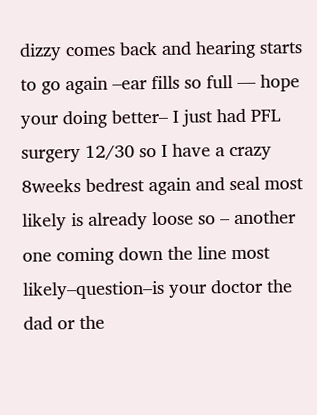dizzy comes back and hearing starts to go again –ear fills so full — hope your doing better– I just had PFL surgery 12/30 so I have a crazy 8weeks bedrest again and seal most likely is already loose so – another one coming down the line most likely–question–is your doctor the dad or the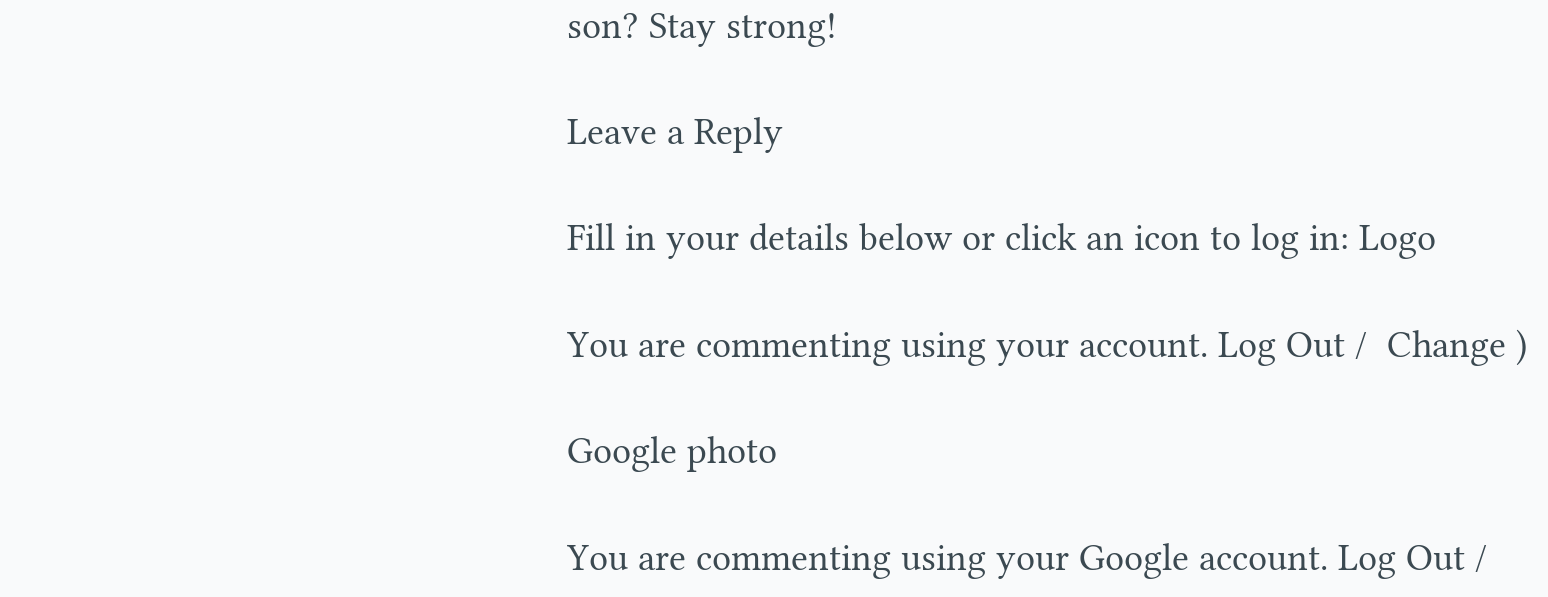son? Stay strong!

Leave a Reply

Fill in your details below or click an icon to log in: Logo

You are commenting using your account. Log Out /  Change )

Google photo

You are commenting using your Google account. Log Out /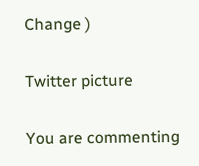Change )

Twitter picture

You are commenting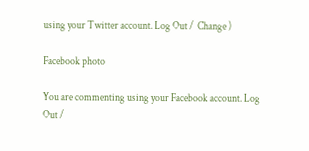using your Twitter account. Log Out /  Change )

Facebook photo

You are commenting using your Facebook account. Log Out /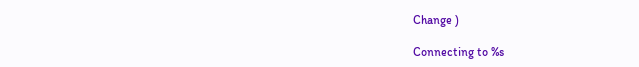Change )

Connecting to %s